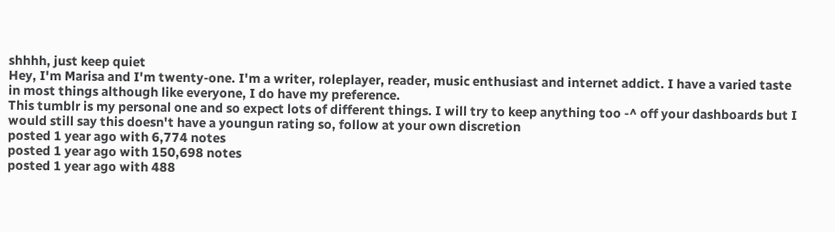shhhh, just keep quiet
Hey, I'm Marisa and I'm twenty-one. I'm a writer, roleplayer, reader, music enthusiast and internet addict. I have a varied taste in most things although like everyone, I do have my preference.
This tumblr is my personal one and so expect lots of different things. I will try to keep anything too -^ off your dashboards but I would still say this doesn't have a youngun rating so, follow at your own discretion
posted 1 year ago with 6,774 notes
posted 1 year ago with 150,698 notes
posted 1 year ago with 488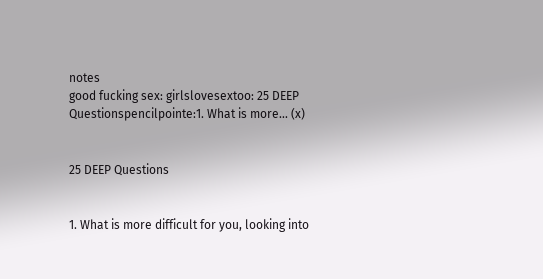notes
good fucking sex: girlslovesextoo: 25 DEEP Questionspencilpointe:1. What is more... (x)


25 DEEP Questions


1. What is more difficult for you, looking into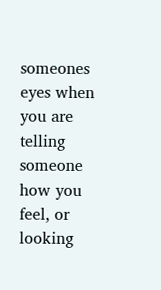someones eyes when you are telling someone how you feel, or looking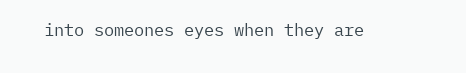into someones eyes when they are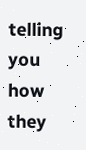telling you how they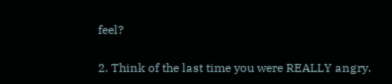feel?

2. Think of the last time you were REALLY angry.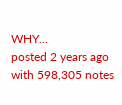WHY…
posted 2 years ago with 598,305 notes